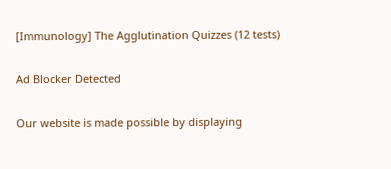[Immunology] The Agglutination Quizzes (12 tests)

Ad Blocker Detected

Our website is made possible by displaying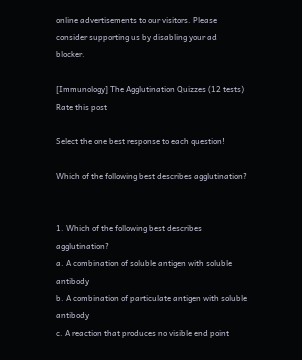online advertisements to our visitors. Please consider supporting us by disabling your ad blocker.

[Immunology] The Agglutination Quizzes (12 tests)
Rate this post

Select the one best response to each question!

Which of the following best describes agglutination?


1. Which of the following best describes agglutination?
a. A combination of soluble antigen with soluble antibody
b. A combination of particulate antigen with soluble antibody
c. A reaction that produces no visible end point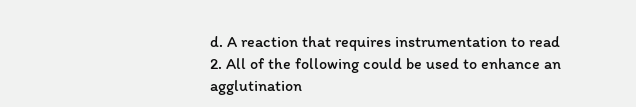d. A reaction that requires instrumentation to read
2. All of the following could be used to enhance an agglutination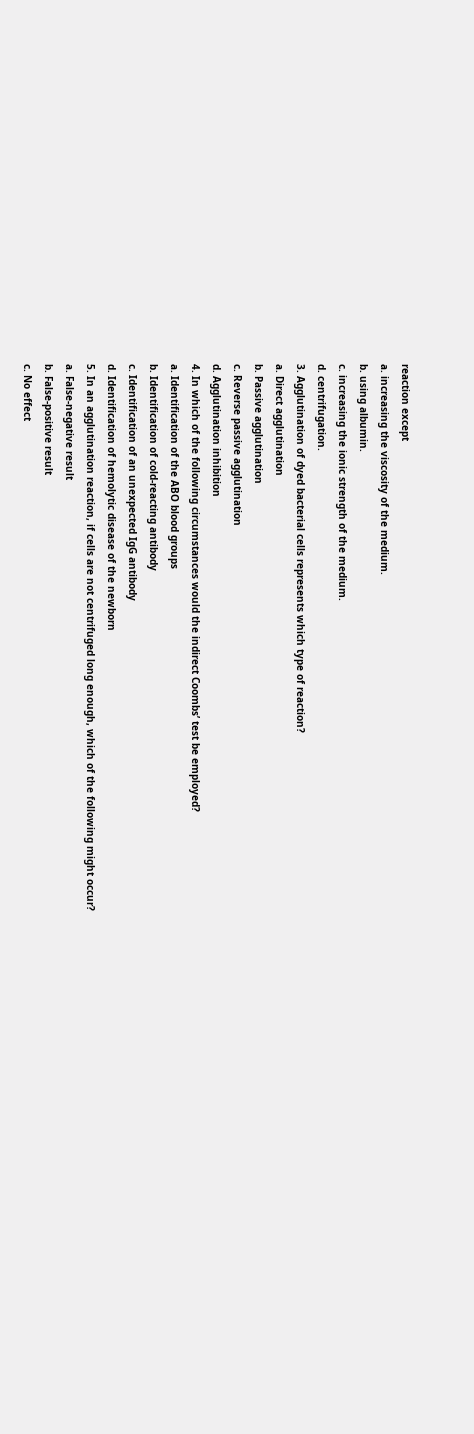reaction except
a. increasing the viscosity of the medium.
b. using albumin.
c. increasing the ionic strength of the medium.
d. centrifugation.
3. Agglutination of dyed bacterial cells represents which type of reaction?
a. Direct agglutination
b. Passive agglutination
c. Reverse passive agglutination
d. Agglutination inhibition
4. In which of the following circumstances would the indirect Coombs’ test be employed?
a. Identification of the ABO blood groups
b. Identification of cold-reacting antibody
c. Identification of an unexpected IgG antibody
d. Identification of hemolytic disease of the newborn
5. In an agglutination reaction, if cells are not centrifuged long enough, which of the following might occur?
a. False-negative result
b. False-positive result
c. No effect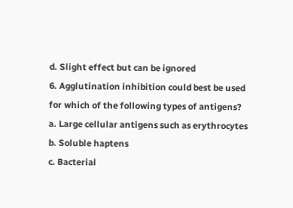d. Slight effect but can be ignored
6. Agglutination inhibition could best be used for which of the following types of antigens?
a. Large cellular antigens such as erythrocytes
b. Soluble haptens
c. Bacterial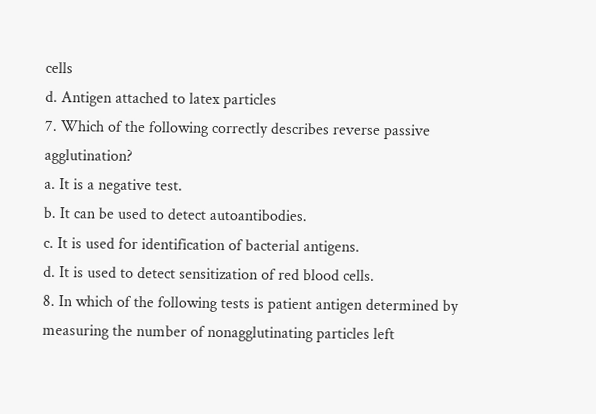cells
d. Antigen attached to latex particles
7. Which of the following correctly describes reverse passive agglutination?
a. It is a negative test.
b. It can be used to detect autoantibodies.
c. It is used for identification of bacterial antigens.
d. It is used to detect sensitization of red blood cells.
8. In which of the following tests is patient antigen determined by measuring the number of nonagglutinating particles left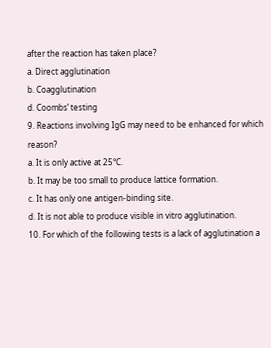after the reaction has taken place?
a. Direct agglutination
b. Coagglutination
d. Coombs’ testing
9. Reactions involving IgG may need to be enhanced for which reason?
a. It is only active at 25°C.
b. It may be too small to produce lattice formation.
c. It has only one antigen-binding site.
d. It is not able to produce visible in vitro agglutination.
10. For which of the following tests is a lack of agglutination a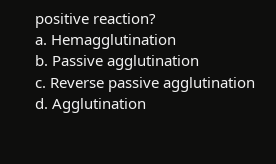positive reaction?
a. Hemagglutination
b. Passive agglutination
c. Reverse passive agglutination
d. Agglutination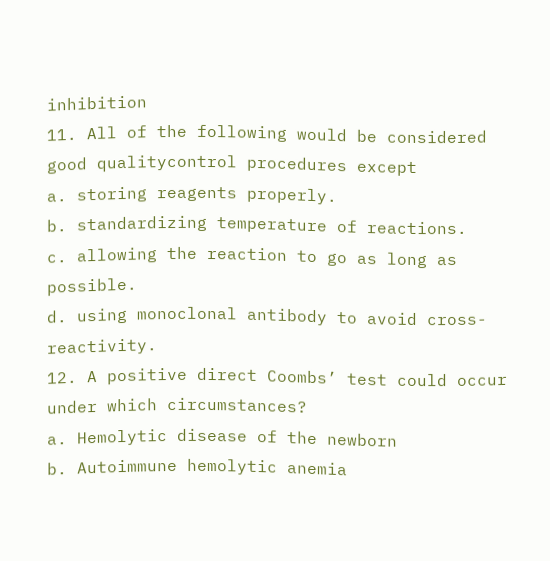inhibition
11. All of the following would be considered good qualitycontrol procedures except
a. storing reagents properly.
b. standardizing temperature of reactions.
c. allowing the reaction to go as long as possible.
d. using monoclonal antibody to avoid cross-reactivity.
12. A positive direct Coombs’ test could occur under which circumstances?
a. Hemolytic disease of the newborn
b. Autoimmune hemolytic anemia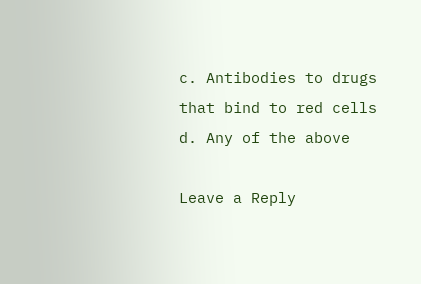c. Antibodies to drugs that bind to red cells
d. Any of the above

Leave a Reply